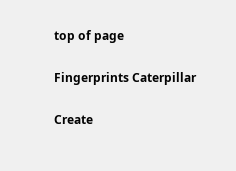top of page

Fingerprints Caterpillar

Create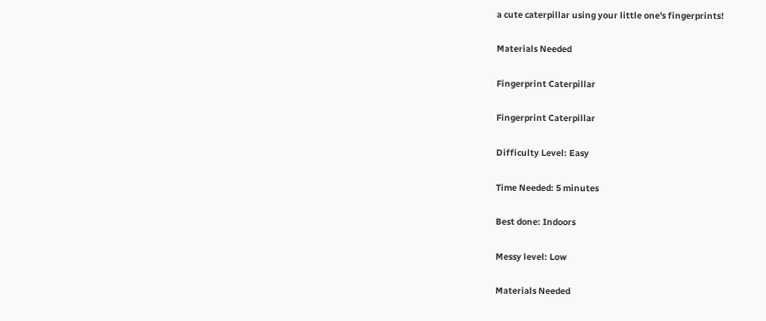a cute caterpillar using your little one's fingerprints!

Materials Needed

Fingerprint Caterpillar

Fingerprint Caterpillar

Difficulty Level: Easy

Time Needed: 5 minutes

Best done: Indoors

Messy level: Low

Materials Needed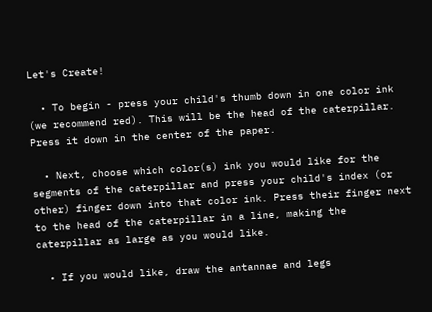Let's Create!

  • To begin - press your child's thumb down in one color ink (we recommend red). This will be the head of the caterpillar. Press it down in the center of the paper.

  • Next, choose which color(s) ink you would like for the segments of the caterpillar and press your child's index (or other) finger down into that color ink. Press their finger next to the head of the caterpillar in a line, making the caterpillar as large as you would like.

  • If you would like, draw the antannae and legs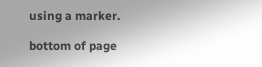using a marker.

bottom of page